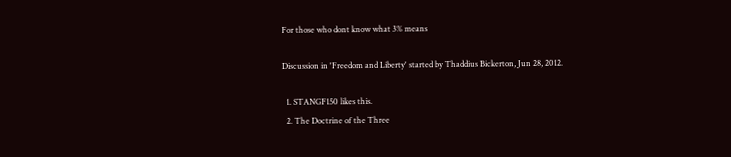For those who dont know what 3% means

Discussion in 'Freedom and Liberty' started by Thaddius Bickerton, Jun 28, 2012.

  1. STANGF150 likes this.
  2. The Doctrine of the Three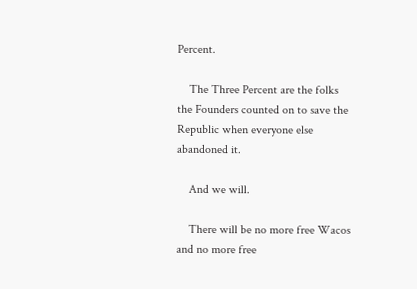Percent.

    The Three Percent are the folks the Founders counted on to save the Republic when everyone else abandoned it.

    And we will.

    There will be no more free Wacos and no more free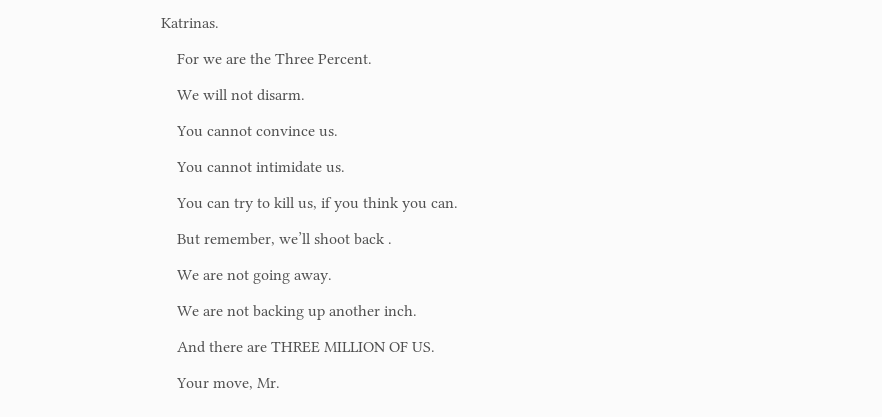Katrinas.

    For we are the Three Percent.

    We will not disarm.

    You cannot convince us.

    You cannot intimidate us.

    You can try to kill us, if you think you can.

    But remember, we’ll shoot back .

    We are not going away.

    We are not backing up another inch.

    And there are THREE MILLION OF US.

    Your move, Mr.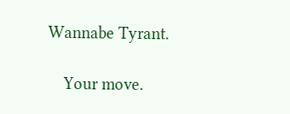Wannabe Tyrant.

    Your move.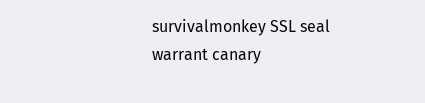survivalmonkey SSL seal warrant canary